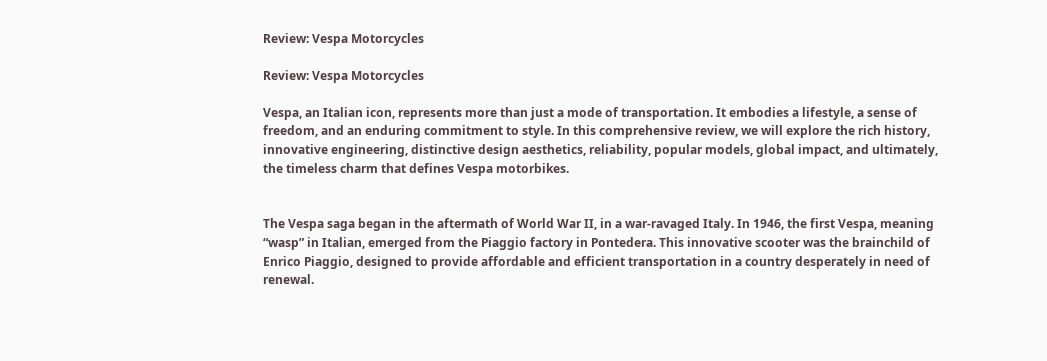Review: Vespa Motorcycles

Review: Vespa Motorcycles

Vespa, an Italian icon, represents more than just a mode of transportation. It embodies a lifestyle, a sense of freedom, and an enduring commitment to style. In this comprehensive review, we will explore the rich history, innovative engineering, distinctive design aesthetics, reliability, popular models, global impact, and ultimately, the timeless charm that defines Vespa motorbikes.


The Vespa saga began in the aftermath of World War II, in a war-ravaged Italy. In 1946, the first Vespa, meaning “wasp” in Italian, emerged from the Piaggio factory in Pontedera. This innovative scooter was the brainchild of Enrico Piaggio, designed to provide affordable and efficient transportation in a country desperately in need of renewal.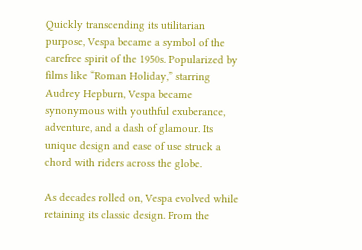Quickly transcending its utilitarian purpose, Vespa became a symbol of the carefree spirit of the 1950s. Popularized by films like “Roman Holiday,” starring Audrey Hepburn, Vespa became synonymous with youthful exuberance, adventure, and a dash of glamour. Its unique design and ease of use struck a chord with riders across the globe.

As decades rolled on, Vespa evolved while retaining its classic design. From the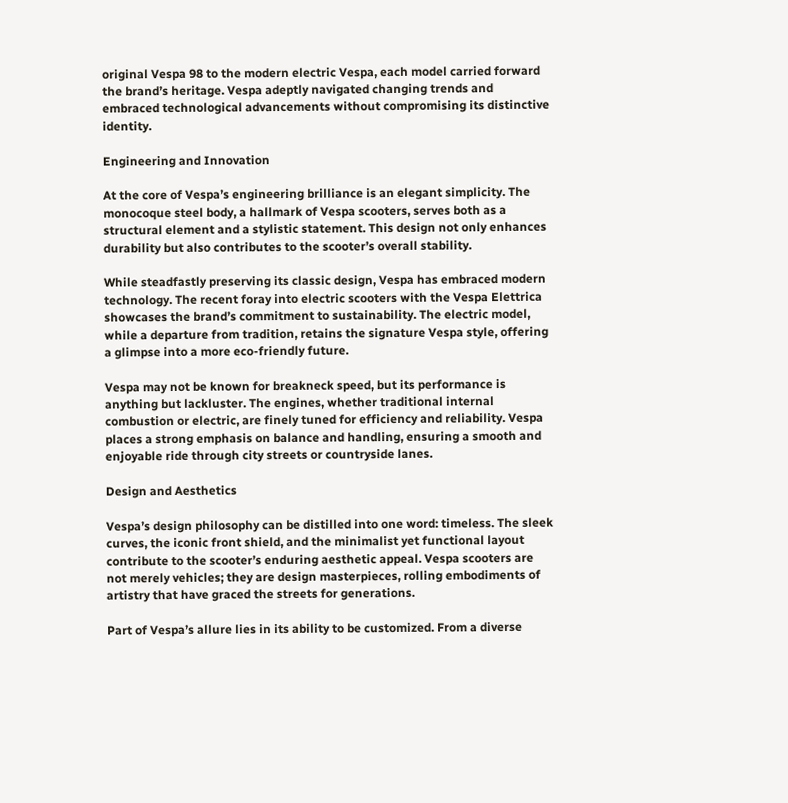original Vespa 98 to the modern electric Vespa, each model carried forward the brand’s heritage. Vespa adeptly navigated changing trends and embraced technological advancements without compromising its distinctive identity.

Engineering and Innovation

At the core of Vespa’s engineering brilliance is an elegant simplicity. The monocoque steel body, a hallmark of Vespa scooters, serves both as a structural element and a stylistic statement. This design not only enhances durability but also contributes to the scooter’s overall stability.

While steadfastly preserving its classic design, Vespa has embraced modern technology. The recent foray into electric scooters with the Vespa Elettrica showcases the brand’s commitment to sustainability. The electric model, while a departure from tradition, retains the signature Vespa style, offering a glimpse into a more eco-friendly future.

Vespa may not be known for breakneck speed, but its performance is anything but lackluster. The engines, whether traditional internal combustion or electric, are finely tuned for efficiency and reliability. Vespa places a strong emphasis on balance and handling, ensuring a smooth and enjoyable ride through city streets or countryside lanes.

Design and Aesthetics

Vespa’s design philosophy can be distilled into one word: timeless. The sleek curves, the iconic front shield, and the minimalist yet functional layout contribute to the scooter’s enduring aesthetic appeal. Vespa scooters are not merely vehicles; they are design masterpieces, rolling embodiments of artistry that have graced the streets for generations.

Part of Vespa’s allure lies in its ability to be customized. From a diverse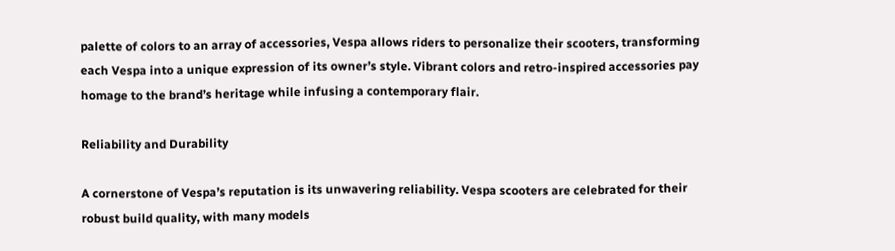palette of colors to an array of accessories, Vespa allows riders to personalize their scooters, transforming each Vespa into a unique expression of its owner’s style. Vibrant colors and retro-inspired accessories pay homage to the brand’s heritage while infusing a contemporary flair.

Reliability and Durability

A cornerstone of Vespa’s reputation is its unwavering reliability. Vespa scooters are celebrated for their robust build quality, with many models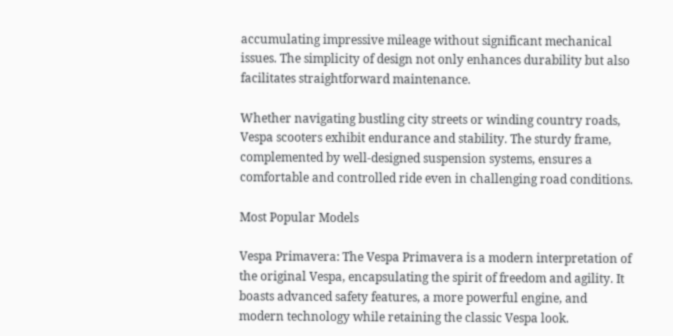accumulating impressive mileage without significant mechanical issues. The simplicity of design not only enhances durability but also facilitates straightforward maintenance.

Whether navigating bustling city streets or winding country roads, Vespa scooters exhibit endurance and stability. The sturdy frame, complemented by well-designed suspension systems, ensures a comfortable and controlled ride even in challenging road conditions.

Most Popular Models

Vespa Primavera: The Vespa Primavera is a modern interpretation of the original Vespa, encapsulating the spirit of freedom and agility. It boasts advanced safety features, a more powerful engine, and modern technology while retaining the classic Vespa look.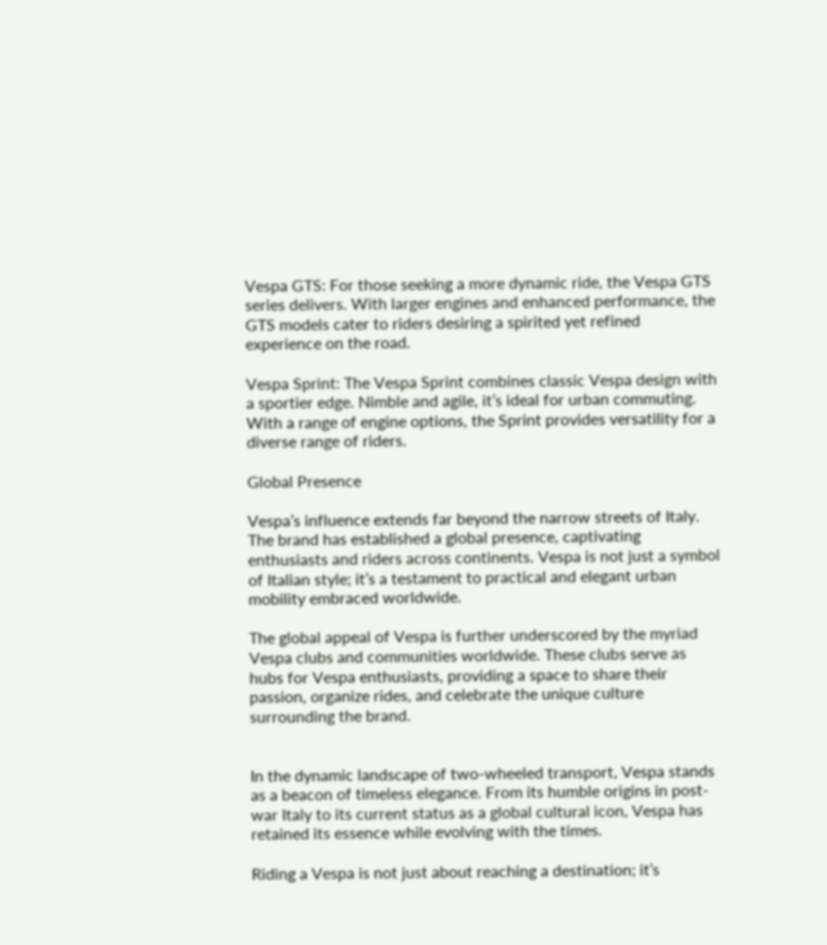Vespa GTS: For those seeking a more dynamic ride, the Vespa GTS series delivers. With larger engines and enhanced performance, the GTS models cater to riders desiring a spirited yet refined experience on the road.

Vespa Sprint: The Vespa Sprint combines classic Vespa design with a sportier edge. Nimble and agile, it’s ideal for urban commuting. With a range of engine options, the Sprint provides versatility for a diverse range of riders.

Global Presence

Vespa’s influence extends far beyond the narrow streets of Italy. The brand has established a global presence, captivating enthusiasts and riders across continents. Vespa is not just a symbol of Italian style; it’s a testament to practical and elegant urban mobility embraced worldwide.

The global appeal of Vespa is further underscored by the myriad Vespa clubs and communities worldwide. These clubs serve as hubs for Vespa enthusiasts, providing a space to share their passion, organize rides, and celebrate the unique culture surrounding the brand.


In the dynamic landscape of two-wheeled transport, Vespa stands as a beacon of timeless elegance. From its humble origins in post-war Italy to its current status as a global cultural icon, Vespa has retained its essence while evolving with the times.

Riding a Vespa is not just about reaching a destination; it’s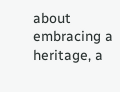about embracing a heritage, a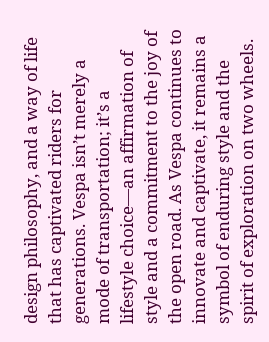design philosophy, and a way of life that has captivated riders for generations. Vespa isn’t merely a mode of transportation; it’s a lifestyle choice—an affirmation of style and a commitment to the joy of the open road. As Vespa continues to innovate and captivate, it remains a symbol of enduring style and the spirit of exploration on two wheels.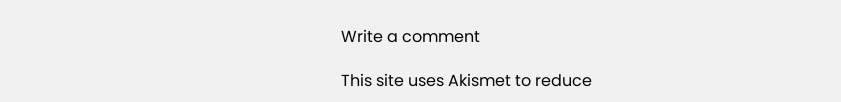Write a comment

This site uses Akismet to reduce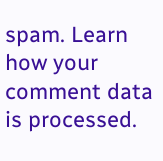spam. Learn how your comment data is processed.